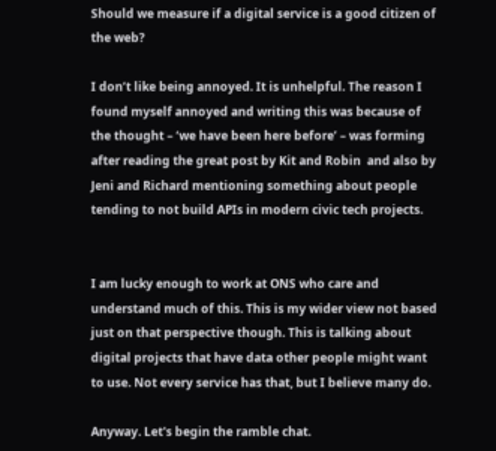Should we measure if a digital service is a good citizen of the web?

I don’t like being annoyed. It is unhelpful. The reason I found myself annoyed and writing this was because of the thought – ‘we have been here before’ – was forming after reading the great post by Kit and Robin  and also by Jeni and Richard mentioning something about people tending to not build APIs in modern civic tech projects.


I am lucky enough to work at ONS who care and understand much of this. This is my wider view not based just on that perspective though. This is talking about digital projects that have data other people might want to use. Not every service has that, but I believe many do.

Anyway. Let's begin the ramble chat.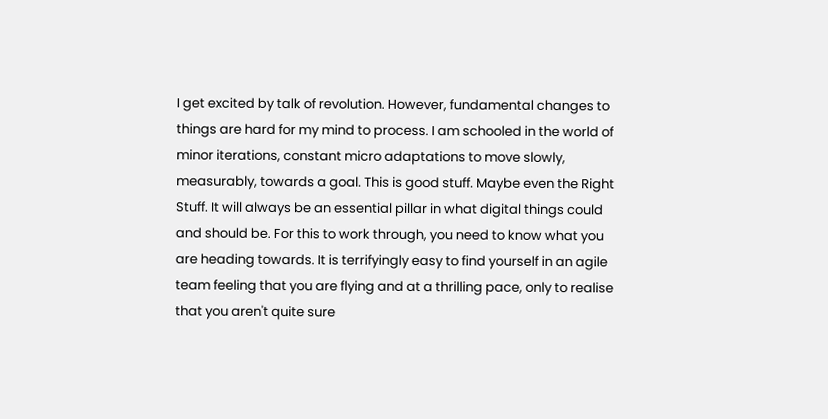I get excited by talk of revolution. However, fundamental changes to things are hard for my mind to process. I am schooled in the world of minor iterations, constant micro adaptations to move slowly, measurably, towards a goal. This is good stuff. Maybe even the Right Stuff. It will always be an essential pillar in what digital things could and should be. For this to work through, you need to know what you are heading towards. It is terrifyingly easy to find yourself in an agile team feeling that you are flying and at a thrilling pace, only to realise that you aren't quite sure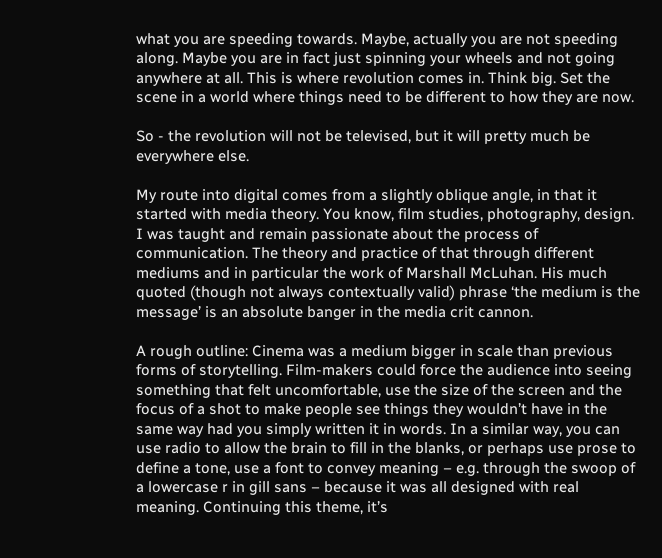what you are speeding towards. Maybe, actually you are not speeding along. Maybe you are in fact just spinning your wheels and not going anywhere at all. This is where revolution comes in. Think big. Set the scene in a world where things need to be different to how they are now.

So - the revolution will not be televised, but it will pretty much be everywhere else.

My route into digital comes from a slightly oblique angle, in that it started with media theory. You know, film studies, photography, design. I was taught and remain passionate about the process of communication. The theory and practice of that through different mediums and in particular the work of Marshall McLuhan. His much quoted (though not always contextually valid) phrase ‘the medium is the message’ is an absolute banger in the media crit cannon.

A rough outline: Cinema was a medium bigger in scale than previous forms of storytelling. Film-makers could force the audience into seeing something that felt uncomfortable, use the size of the screen and the focus of a shot to make people see things they wouldn’t have in the same way had you simply written it in words. In a similar way, you can use radio to allow the brain to fill in the blanks, or perhaps use prose to define a tone, use a font to convey meaning – e.g. through the swoop of a lowercase r in gill sans – because it was all designed with real meaning. Continuing this theme, it’s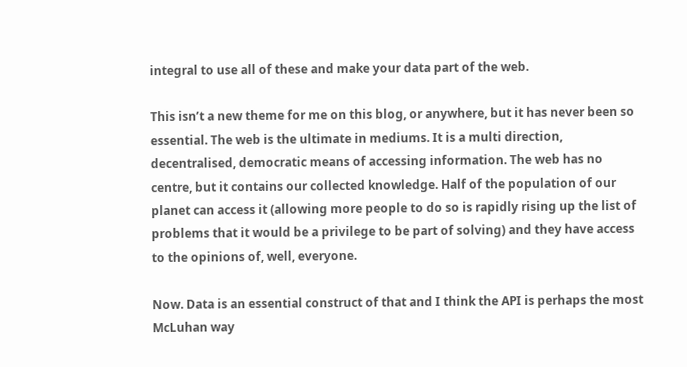integral to use all of these and make your data part of the web.

This isn’t a new theme for me on this blog, or anywhere, but it has never been so essential. The web is the ultimate in mediums. It is a multi direction, decentralised, democratic means of accessing information. The web has no centre, but it contains our collected knowledge. Half of the population of our planet can access it (allowing more people to do so is rapidly rising up the list of problems that it would be a privilege to be part of solving) and they have access to the opinions of, well, everyone.

Now. Data is an essential construct of that and I think the API is perhaps the most McLuhan way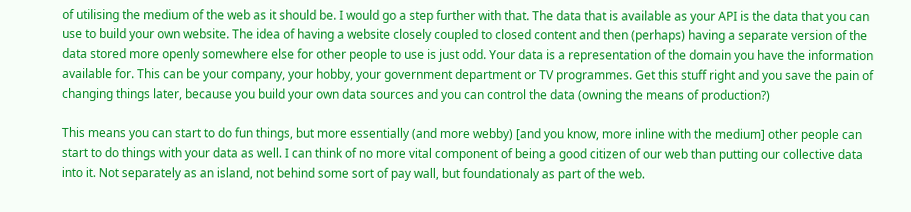of utilising the medium of the web as it should be. I would go a step further with that. The data that is available as your API is the data that you can use to build your own website. The idea of having a website closely coupled to closed content and then (perhaps) having a separate version of the data stored more openly somewhere else for other people to use is just odd. Your data is a representation of the domain you have the information available for. This can be your company, your hobby, your government department or TV programmes. Get this stuff right and you save the pain of changing things later, because you build your own data sources and you can control the data (owning the means of production?)

This means you can start to do fun things, but more essentially (and more webby) [and you know, more inline with the medium] other people can start to do things with your data as well. I can think of no more vital component of being a good citizen of our web than putting our collective data into it. Not separately as an island, not behind some sort of pay wall, but foundationaly as part of the web.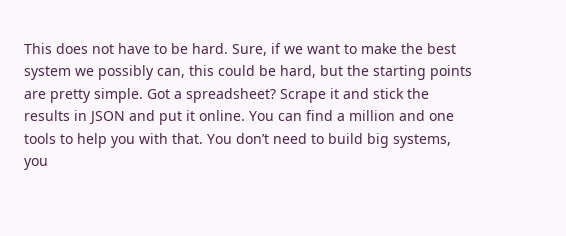This does not have to be hard. Sure, if we want to make the best system we possibly can, this could be hard, but the starting points are pretty simple. Got a spreadsheet? Scrape it and stick the results in JSON and put it online. You can find a million and one tools to help you with that. You don’t need to build big systems, you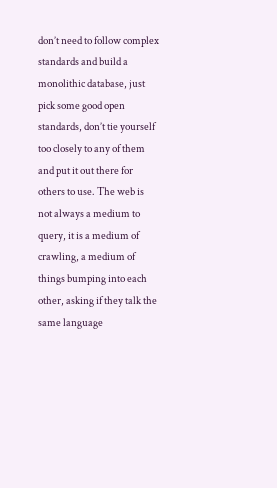don’t need to follow complex standards and build a monolithic database, just pick some good open standards, don’t tie yourself too closely to any of them and put it out there for others to use. The web is not always a medium to query, it is a medium of crawling, a medium of things bumping into each other, asking if they talk the same language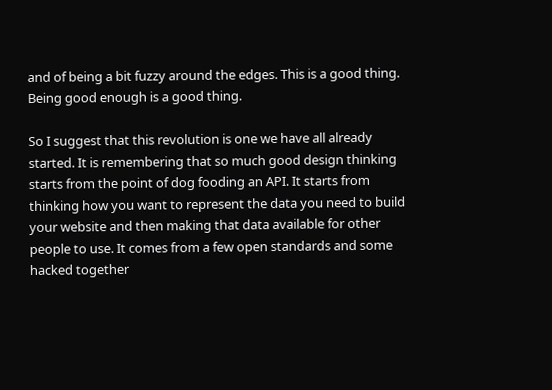and of being a bit fuzzy around the edges. This is a good thing. Being good enough is a good thing.

So I suggest that this revolution is one we have all already started. It is remembering that so much good design thinking starts from the point of dog fooding an API. It starts from thinking how you want to represent the data you need to build your website and then making that data available for other people to use. It comes from a few open standards and some hacked together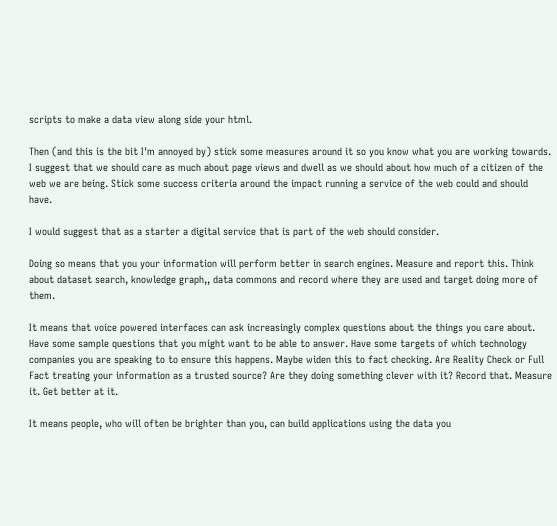scripts to make a data view along side your html.

Then (and this is the bit I'm annoyed by) stick some measures around it so you know what you are working towards. I suggest that we should care as much about page views and dwell as we should about how much of a citizen of the web we are being. Stick some success criteria around the impact running a service of the web could and should have.

I would suggest that as a starter a digital service that is part of the web should consider.

Doing so means that you your information will perform better in search engines. Measure and report this. Think about dataset search, knowledge graph,, data commons and record where they are used and target doing more of them.

It means that voice powered interfaces can ask increasingly complex questions about the things you care about. Have some sample questions that you might want to be able to answer. Have some targets of which technology companies you are speaking to to ensure this happens. Maybe widen this to fact checking. Are Reality Check or Full Fact treating your information as a trusted source? Are they doing something clever with it? Record that. Measure it. Get better at it.

It means people, who will often be brighter than you, can build applications using the data you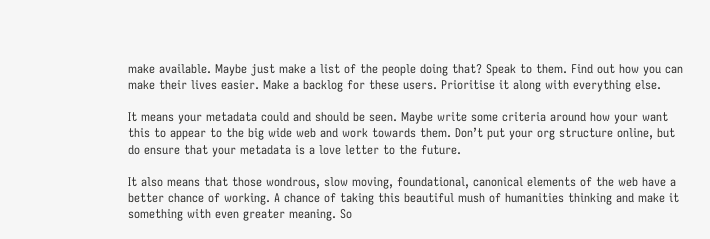make available. Maybe just make a list of the people doing that? Speak to them. Find out how you can make their lives easier. Make a backlog for these users. Prioritise it along with everything else.

It means your metadata could and should be seen. Maybe write some criteria around how your want this to appear to the big wide web and work towards them. Don’t put your org structure online, but do ensure that your metadata is a love letter to the future.

It also means that those wondrous, slow moving, foundational, canonical elements of the web have a better chance of working. A chance of taking this beautiful mush of humanities thinking and make it something with even greater meaning. So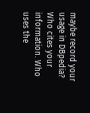maybe record your usage in DBpedia? Who cites your information. Who uses the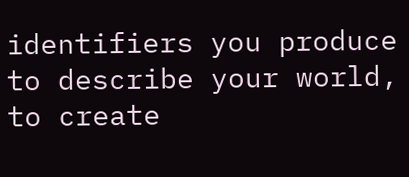identifiers you produce to describe your world, to create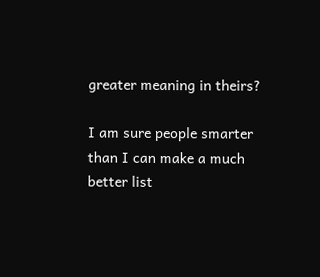greater meaning in theirs?

I am sure people smarter than I can make a much better list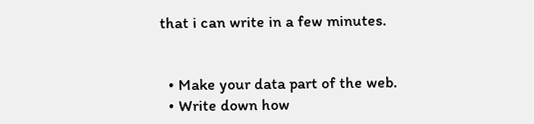that i can write in a few minutes.


  • Make your data part of the web.
  • Write down how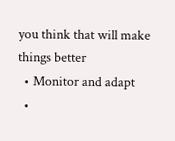you think that will make things better
  • Monitor and adapt
  •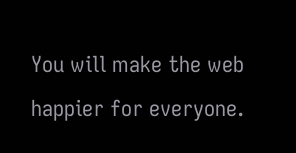You will make the web happier for everyone.